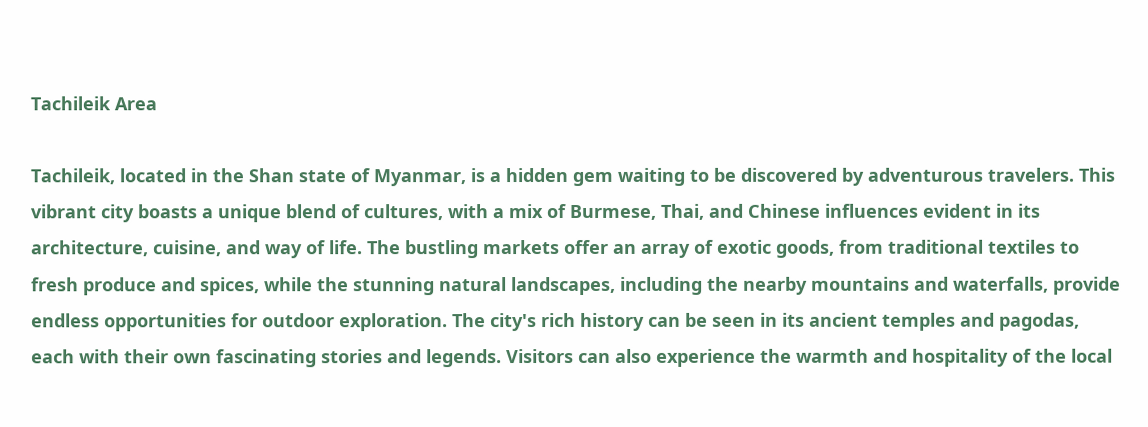Tachileik Area

Tachileik, located in the Shan state of Myanmar, is a hidden gem waiting to be discovered by adventurous travelers. This vibrant city boasts a unique blend of cultures, with a mix of Burmese, Thai, and Chinese influences evident in its architecture, cuisine, and way of life. The bustling markets offer an array of exotic goods, from traditional textiles to fresh produce and spices, while the stunning natural landscapes, including the nearby mountains and waterfalls, provide endless opportunities for outdoor exploration. The city's rich history can be seen in its ancient temples and pagodas, each with their own fascinating stories and legends. Visitors can also experience the warmth and hospitality of the local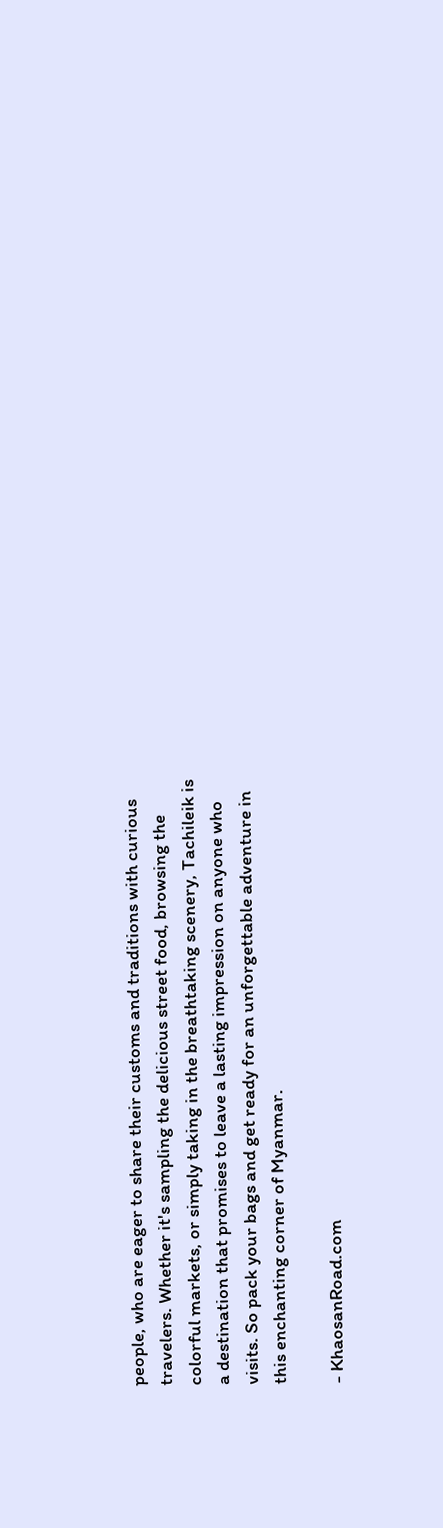people, who are eager to share their customs and traditions with curious travelers. Whether it's sampling the delicious street food, browsing the colorful markets, or simply taking in the breathtaking scenery, Tachileik is a destination that promises to leave a lasting impression on anyone who visits. So pack your bags and get ready for an unforgettable adventure in this enchanting corner of Myanmar.

- KhaosanRoad.com